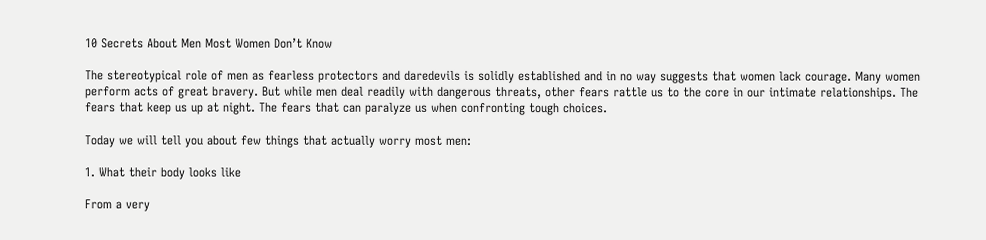10 Secrets About Men Most Women Don’t Know

The stereotypical role of men as fearless protectors and daredevils is solidly established and in no way suggests that women lack courage. Many women perform acts of great bravery. But while men deal readily with dangerous threats, other fears rattle us to the core in our intimate relationships. The fears that keep us up at night. The fears that can paralyze us when confronting tough choices.

Today we will tell you about few things that actually worry most men:

1. What their body looks like

From a very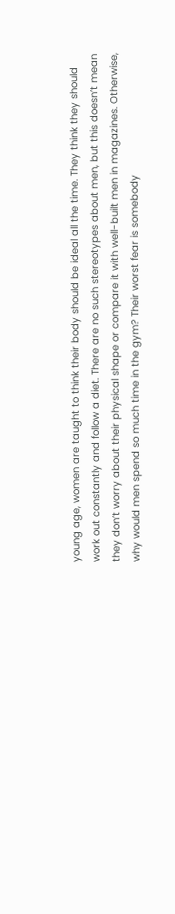young age, women are taught to think their body should be ideal all the time. They think they should work out constantly and follow a diet. There are no such stereotypes about men, but this doesn’t mean they don’t worry about their physical shape or compare it with well-built men in magazines. Otherwise, why would men spend so much time in the gym? Their worst fear is somebody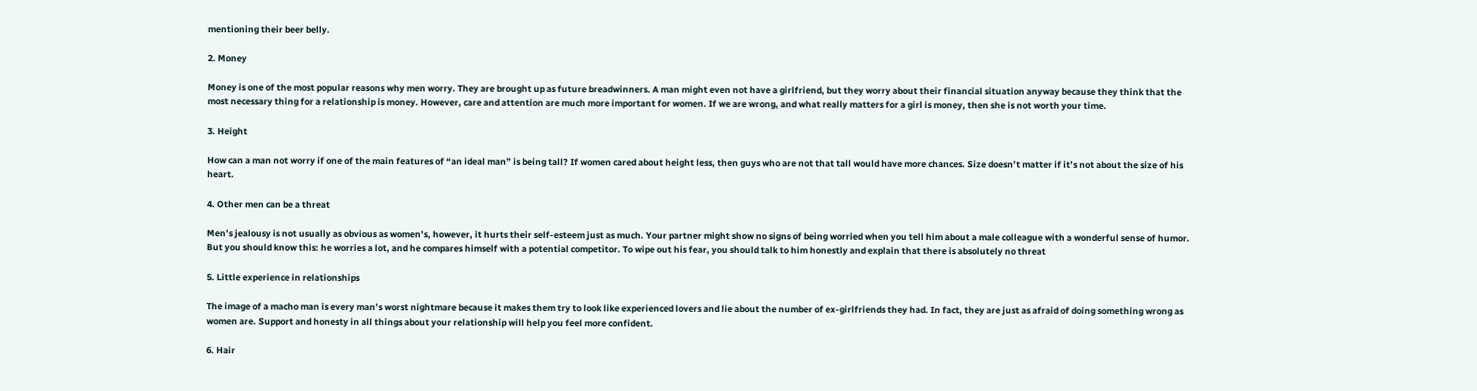mentioning their beer belly.

2. Money

Money is one of the most popular reasons why men worry. They are brought up as future breadwinners. A man might even not have a girlfriend, but they worry about their financial situation anyway because they think that the most necessary thing for a relationship is money. However, care and attention are much more important for women. If we are wrong, and what really matters for a girl is money, then she is not worth your time.

3. Height

How can a man not worry if one of the main features of “an ideal man” is being tall? If women cared about height less, then guys who are not that tall would have more chances. Size doesn’t matter if it’s not about the size of his heart.

4. Other men can be a threat

Men’s jealousy is not usually as obvious as women’s, however, it hurts their self-esteem just as much. Your partner might show no signs of being worried when you tell him about a male colleague with a wonderful sense of humor. But you should know this: he worries a lot, and he compares himself with a potential competitor. To wipe out his fear, you should talk to him honestly and explain that there is absolutely no threat

5. Little experience in relationships

The image of a macho man is every man’s worst nightmare because it makes them try to look like experienced lovers and lie about the number of ex-girlfriends they had. In fact, they are just as afraid of doing something wrong as women are. Support and honesty in all things about your relationship will help you feel more confident.

6. Hair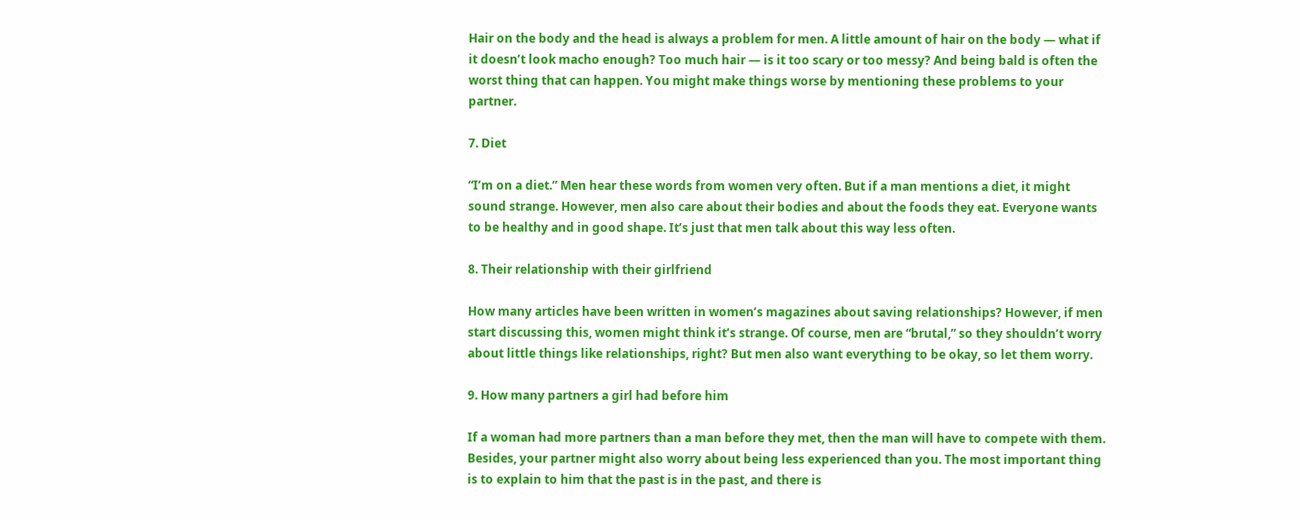Hair on the body and the head is always a problem for men. A little amount of hair on the body — what if it doesn’t look macho enough? Too much hair — is it too scary or too messy? And being bald is often the worst thing that can happen. You might make things worse by mentioning these problems to your partner.

7. Diet

“I’m on a diet.” Men hear these words from women very often. But if a man mentions a diet, it might sound strange. However, men also care about their bodies and about the foods they eat. Everyone wants to be healthy and in good shape. It’s just that men talk about this way less often.

8. Their relationship with their girlfriend

How many articles have been written in women’s magazines about saving relationships? However, if men start discussing this, women might think it’s strange. Of course, men are “brutal,” so they shouldn’t worry about little things like relationships, right? But men also want everything to be okay, so let them worry.

9. How many partners a girl had before him

If a woman had more partners than a man before they met, then the man will have to compete with them. Besides, your partner might also worry about being less experienced than you. The most important thing is to explain to him that the past is in the past, and there is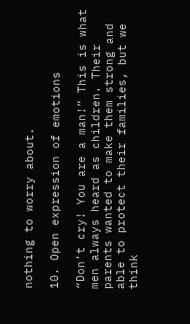nothing to worry about.

10. Open expression of emotions

“Don’t cry! You are a man!” This is what men always heard as children. Their parents wanted to make them strong and able to protect their families, but we think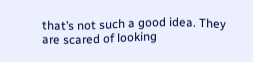that’s not such a good idea. They are scared of looking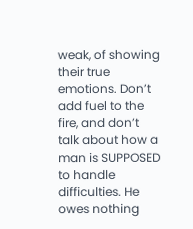weak, of showing their true emotions. Don’t add fuel to the fire, and don’t talk about how a man is SUPPOSED to handle difficulties. He owes nothing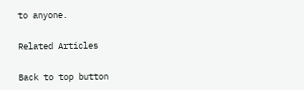to anyone.

Related Articles

Back to top button